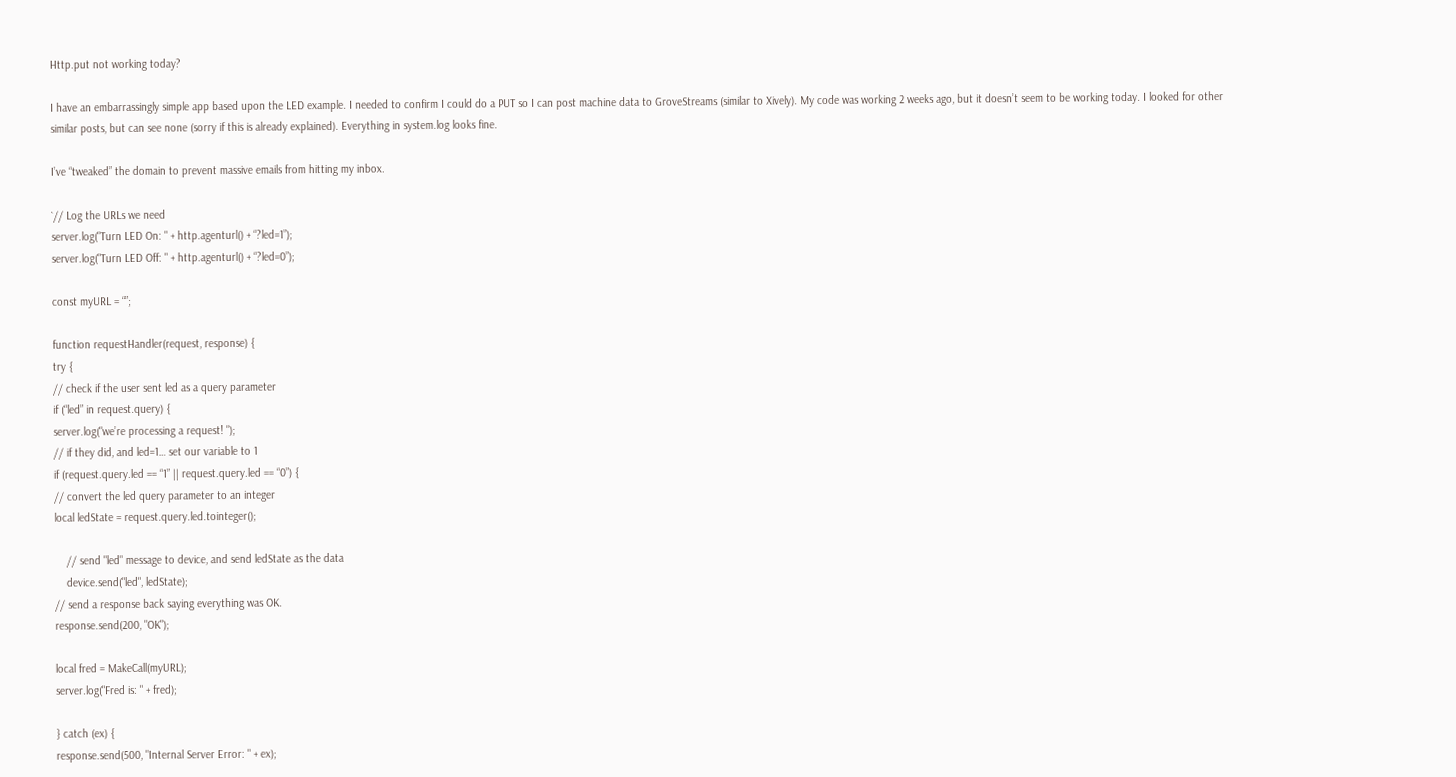Http.put not working today?

I have an embarrassingly simple app based upon the LED example. I needed to confirm I could do a PUT so I can post machine data to GroveStreams (similar to Xively). My code was working 2 weeks ago, but it doesn’t seem to be working today. I looked for other similar posts, but can see none (sorry if this is already explained). Everything in system.log looks fine.

I’ve “tweaked” the domain to prevent massive emails from hitting my inbox.

`// Log the URLs we need
server.log("Turn LED On: " + http.agenturl() + “?led=1”);
server.log("Turn LED Off: " + http.agenturl() + “?led=0”);

const myURL = “”;

function requestHandler(request, response) {
try {
// check if the user sent led as a query parameter
if (“led” in request.query) {
server.log("we’re processing a request! ");
// if they did, and led=1… set our variable to 1
if (request.query.led == “1” || request.query.led == “0”) {
// convert the led query parameter to an integer
local ledState = request.query.led.tointeger();

    // send "led" message to device, and send ledState as the data
    device.send("led", ledState);
// send a response back saying everything was OK.
response.send(200, "OK");

local fred = MakeCall(myURL);
server.log("Fred is: " + fred);

} catch (ex) {
response.send(500, "Internal Server Error: " + ex);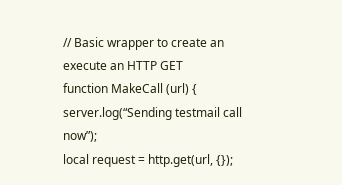// Basic wrapper to create an execute an HTTP GET
function MakeCall (url) {
server.log(“Sending testmail call now”);
local request = http.get(url, {});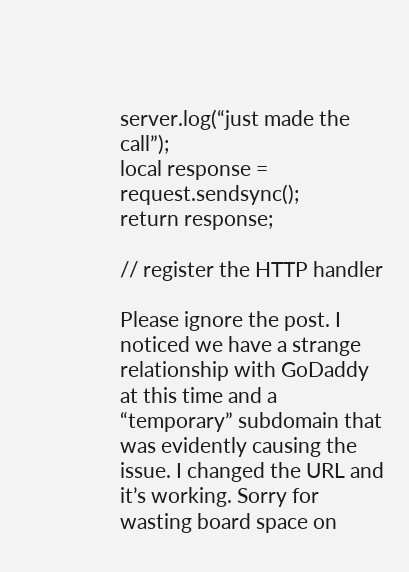server.log(“just made the call”);
local response = request.sendsync();
return response;

// register the HTTP handler

Please ignore the post. I noticed we have a strange relationship with GoDaddy at this time and a “temporary” subdomain that was evidently causing the issue. I changed the URL and it’s working. Sorry for wasting board space on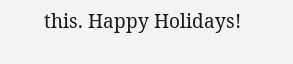this. Happy Holidays!